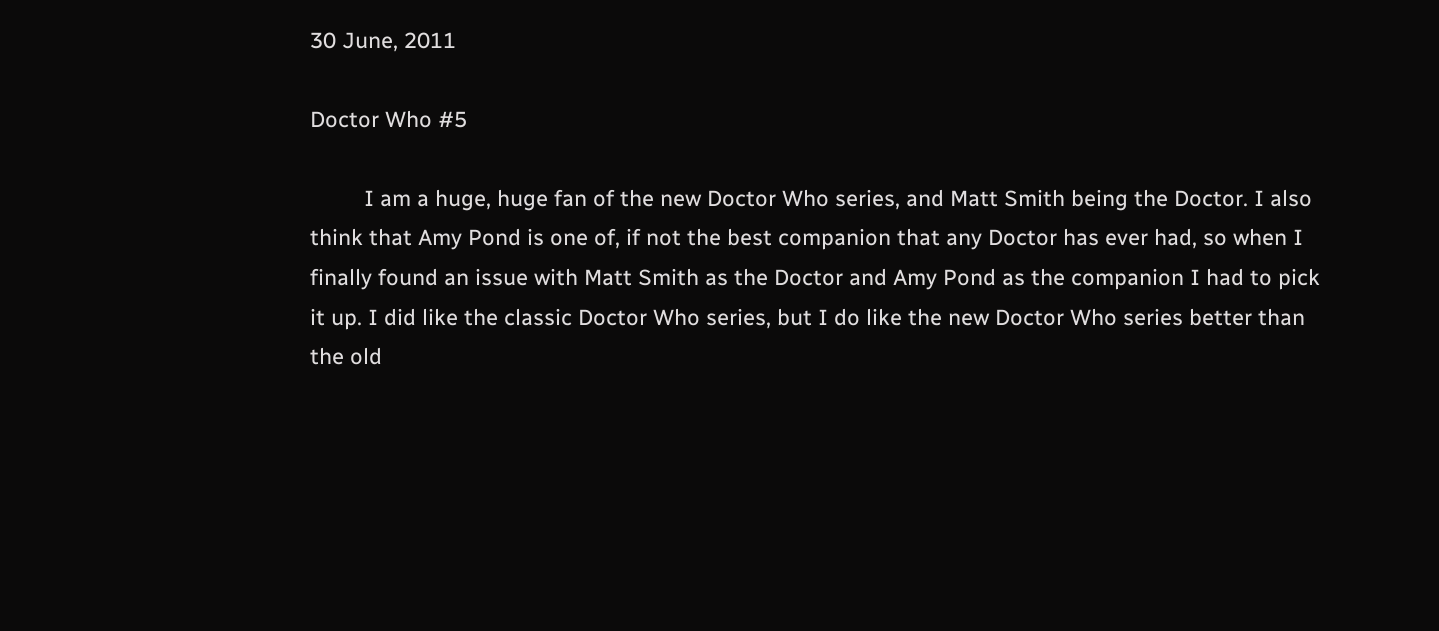30 June, 2011

Doctor Who #5

         I am a huge, huge fan of the new Doctor Who series, and Matt Smith being the Doctor. I also think that Amy Pond is one of, if not the best companion that any Doctor has ever had, so when I finally found an issue with Matt Smith as the Doctor and Amy Pond as the companion I had to pick it up. I did like the classic Doctor Who series, but I do like the new Doctor Who series better than the old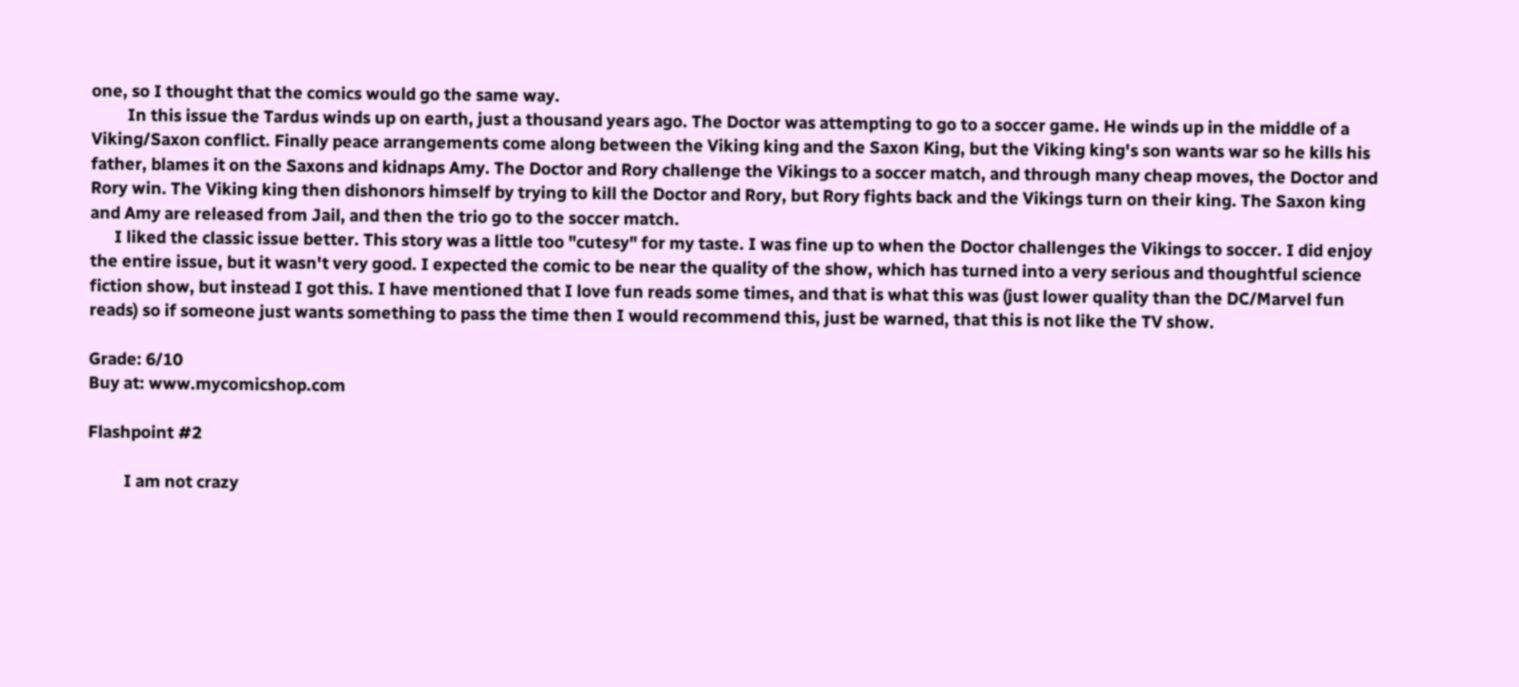one, so I thought that the comics would go the same way.
         In this issue the Tardus winds up on earth, just a thousand years ago. The Doctor was attempting to go to a soccer game. He winds up in the middle of a Viking/Saxon conflict. Finally peace arrangements come along between the Viking king and the Saxon King, but the Viking king's son wants war so he kills his father, blames it on the Saxons and kidnaps Amy. The Doctor and Rory challenge the Vikings to a soccer match, and through many cheap moves, the Doctor and Rory win. The Viking king then dishonors himself by trying to kill the Doctor and Rory, but Rory fights back and the Vikings turn on their king. The Saxon king and Amy are released from Jail, and then the trio go to the soccer match.
      I liked the classic issue better. This story was a little too "cutesy" for my taste. I was fine up to when the Doctor challenges the Vikings to soccer. I did enjoy the entire issue, but it wasn't very good. I expected the comic to be near the quality of the show, which has turned into a very serious and thoughtful science fiction show, but instead I got this. I have mentioned that I love fun reads some times, and that is what this was (just lower quality than the DC/Marvel fun reads) so if someone just wants something to pass the time then I would recommend this, just be warned, that this is not like the TV show.

Grade: 6/10
Buy at: www.mycomicshop.com

Flashpoint #2

         I am not crazy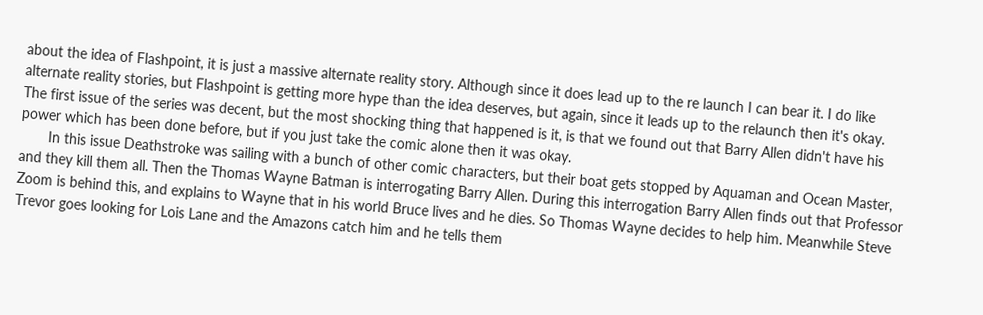about the idea of Flashpoint, it is just a massive alternate reality story. Although since it does lead up to the re launch I can bear it. I do like alternate reality stories, but Flashpoint is getting more hype than the idea deserves, but again, since it leads up to the relaunch then it's okay. The first issue of the series was decent, but the most shocking thing that happened is it, is that we found out that Barry Allen didn't have his power which has been done before, but if you just take the comic alone then it was okay.
       In this issue Deathstroke was sailing with a bunch of other comic characters, but their boat gets stopped by Aquaman and Ocean Master, and they kill them all. Then the Thomas Wayne Batman is interrogating Barry Allen. During this interrogation Barry Allen finds out that Professor Zoom is behind this, and explains to Wayne that in his world Bruce lives and he dies. So Thomas Wayne decides to help him. Meanwhile Steve Trevor goes looking for Lois Lane and the Amazons catch him and he tells them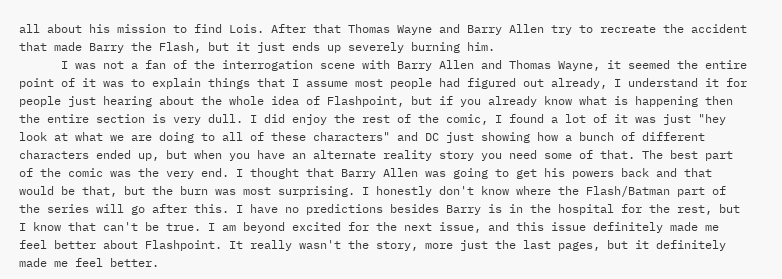all about his mission to find Lois. After that Thomas Wayne and Barry Allen try to recreate the accident that made Barry the Flash, but it just ends up severely burning him.
      I was not a fan of the interrogation scene with Barry Allen and Thomas Wayne, it seemed the entire point of it was to explain things that I assume most people had figured out already, I understand it for people just hearing about the whole idea of Flashpoint, but if you already know what is happening then the entire section is very dull. I did enjoy the rest of the comic, I found a lot of it was just "hey look at what we are doing to all of these characters" and DC just showing how a bunch of different characters ended up, but when you have an alternate reality story you need some of that. The best part of the comic was the very end. I thought that Barry Allen was going to get his powers back and that would be that, but the burn was most surprising. I honestly don't know where the Flash/Batman part of the series will go after this. I have no predictions besides Barry is in the hospital for the rest, but I know that can't be true. I am beyond excited for the next issue, and this issue definitely made me feel better about Flashpoint. It really wasn't the story, more just the last pages, but it definitely made me feel better.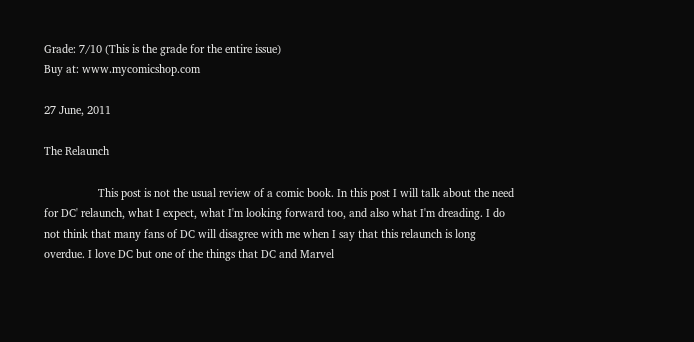Grade: 7/10 (This is the grade for the entire issue)
Buy at: www.mycomicshop.com

27 June, 2011

The Relaunch

                  This post is not the usual review of a comic book. In this post I will talk about the need for DC' relaunch, what I expect, what I'm looking forward too, and also what I'm dreading. I do not think that many fans of DC will disagree with me when I say that this relaunch is long overdue. I love DC but one of the things that DC and Marvel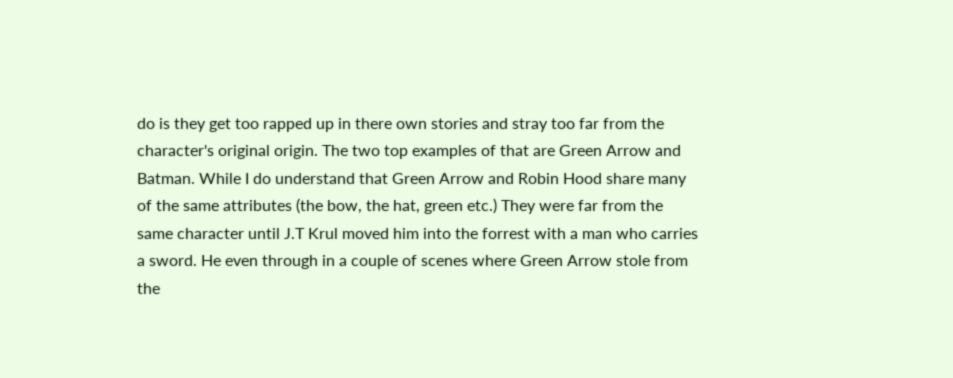do is they get too rapped up in there own stories and stray too far from the character's original origin. The two top examples of that are Green Arrow and Batman. While I do understand that Green Arrow and Robin Hood share many of the same attributes (the bow, the hat, green etc.) They were far from the same character until J.T Krul moved him into the forrest with a man who carries a sword. He even through in a couple of scenes where Green Arrow stole from the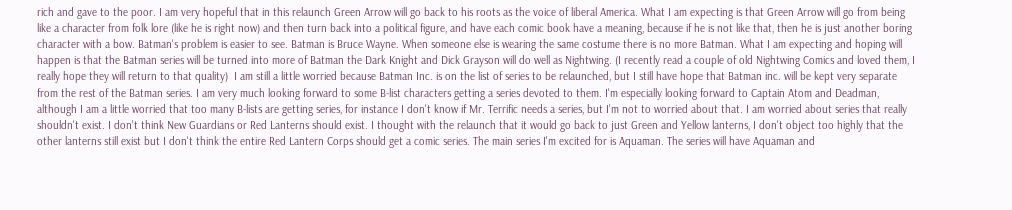rich and gave to the poor. I am very hopeful that in this relaunch Green Arrow will go back to his roots as the voice of liberal America. What I am expecting is that Green Arrow will go from being like a character from folk lore (like he is right now) and then turn back into a political figure, and have each comic book have a meaning, because if he is not like that, then he is just another boring character with a bow. Batman's problem is easier to see. Batman is Bruce Wayne. When someone else is wearing the same costume there is no more Batman. What I am expecting and hoping will happen is that the Batman series will be turned into more of Batman the Dark Knight and Dick Grayson will do well as Nightwing. (I recently read a couple of old Nightwing Comics and loved them, I really hope they will return to that quality)  I am still a little worried because Batman Inc. is on the list of series to be relaunched, but I still have hope that Batman inc. will be kept very separate from the rest of the Batman series. I am very much looking forward to some B-list characters getting a series devoted to them. I'm especially looking forward to Captain Atom and Deadman, although I am a little worried that too many B-lists are getting series, for instance I don't know if Mr. Terrific needs a series, but I'm not to worried about that. I am worried about series that really shouldn't exist. I don't think New Guardians or Red Lanterns should exist. I thought with the relaunch that it would go back to just Green and Yellow lanterns, I don't object too highly that the other lanterns still exist but I don't think the entire Red Lantern Corps should get a comic series. The main series I'm excited for is Aquaman. The series will have Aquaman and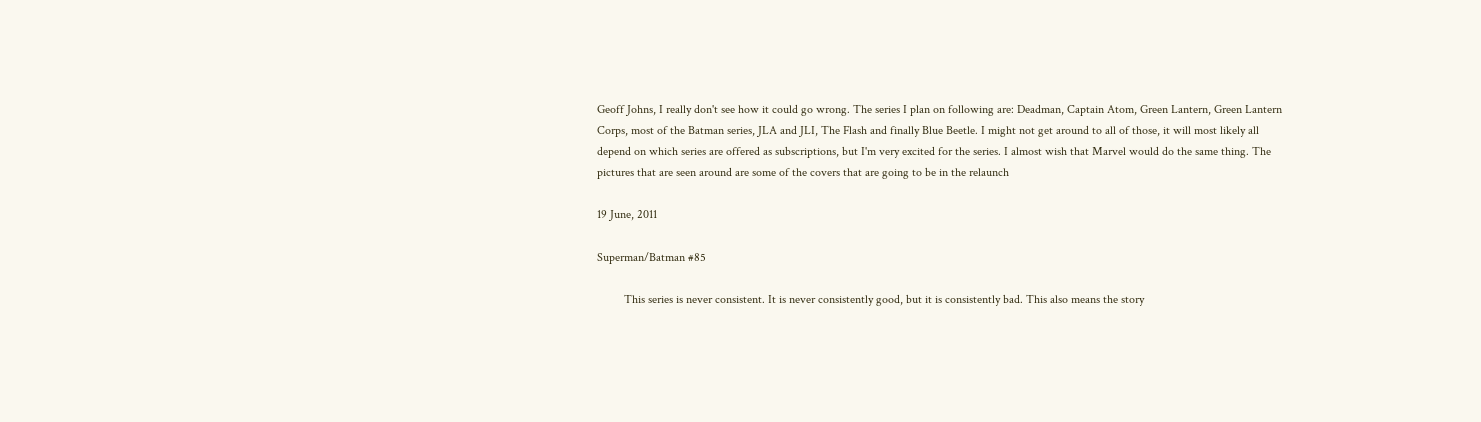Geoff Johns, I really don't see how it could go wrong. The series I plan on following are: Deadman, Captain Atom, Green Lantern, Green Lantern Corps, most of the Batman series, JLA and JLI, The Flash and finally Blue Beetle. I might not get around to all of those, it will most likely all depend on which series are offered as subscriptions, but I'm very excited for the series. I almost wish that Marvel would do the same thing. The pictures that are seen around are some of the covers that are going to be in the relaunch

19 June, 2011

Superman/Batman #85

         This series is never consistent. It is never consistently good, but it is consistently bad. This also means the story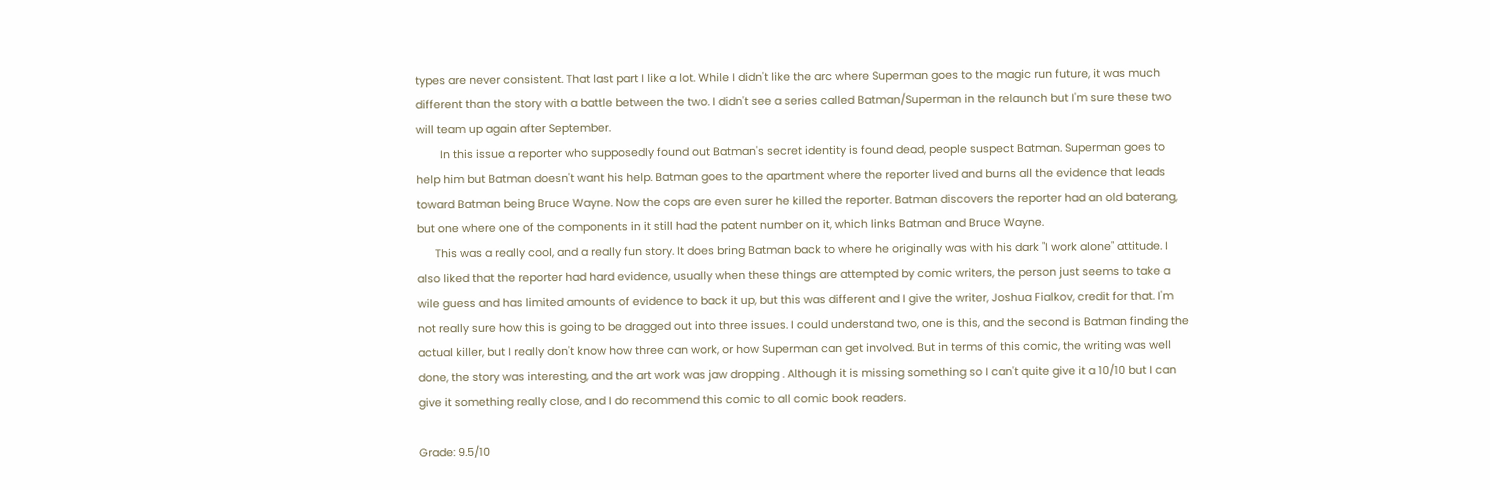types are never consistent. That last part I like a lot. While I didn't like the arc where Superman goes to the magic run future, it was much different than the story with a battle between the two. I didn't see a series called Batman/Superman in the relaunch but I'm sure these two will team up again after September.
        In this issue a reporter who supposedly found out Batman's secret identity is found dead, people suspect Batman. Superman goes to help him but Batman doesn't want his help. Batman goes to the apartment where the reporter lived and burns all the evidence that leads toward Batman being Bruce Wayne. Now the cops are even surer he killed the reporter. Batman discovers the reporter had an old baterang, but one where one of the components in it still had the patent number on it, which links Batman and Bruce Wayne.
      This was a really cool, and a really fun story. It does bring Batman back to where he originally was with his dark "I work alone" attitude. I also liked that the reporter had hard evidence, usually when these things are attempted by comic writers, the person just seems to take a wile guess and has limited amounts of evidence to back it up, but this was different and I give the writer, Joshua Fialkov, credit for that. I'm not really sure how this is going to be dragged out into three issues. I could understand two, one is this, and the second is Batman finding the actual killer, but I really don't know how three can work, or how Superman can get involved. But in terms of this comic, the writing was well done, the story was interesting, and the art work was jaw dropping . Although it is missing something so I can't quite give it a 10/10 but I can give it something really close, and I do recommend this comic to all comic book readers.

Grade: 9.5/10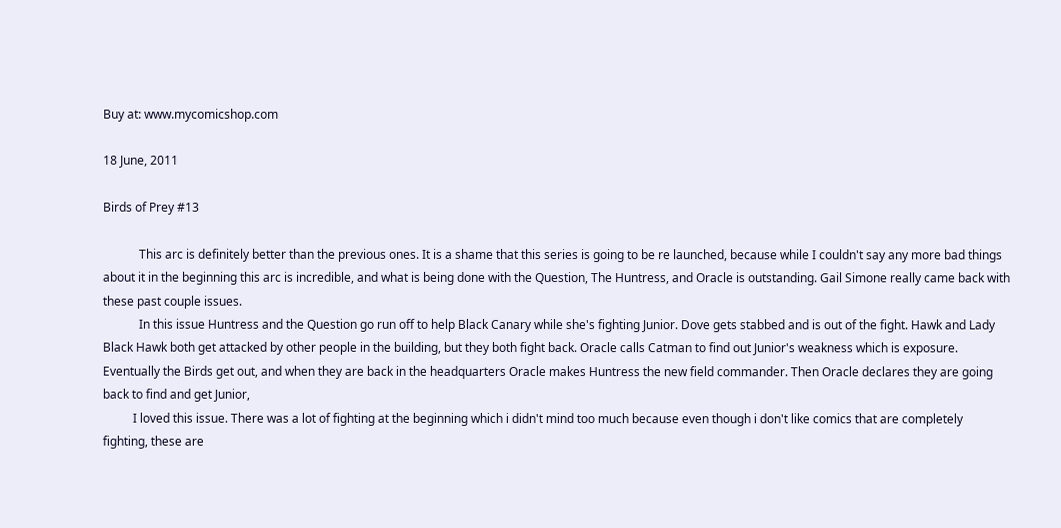Buy at: www.mycomicshop.com

18 June, 2011

Birds of Prey #13

            This arc is definitely better than the previous ones. It is a shame that this series is going to be re launched, because while I couldn't say any more bad things about it in the beginning this arc is incredible, and what is being done with the Question, The Huntress, and Oracle is outstanding. Gail Simone really came back with these past couple issues.
            In this issue Huntress and the Question go run off to help Black Canary while she's fighting Junior. Dove gets stabbed and is out of the fight. Hawk and Lady Black Hawk both get attacked by other people in the building, but they both fight back. Oracle calls Catman to find out Junior's weakness which is exposure. Eventually the Birds get out, and when they are back in the headquarters Oracle makes Huntress the new field commander. Then Oracle declares they are going back to find and get Junior,
          I loved this issue. There was a lot of fighting at the beginning which i didn't mind too much because even though i don't like comics that are completely fighting, these are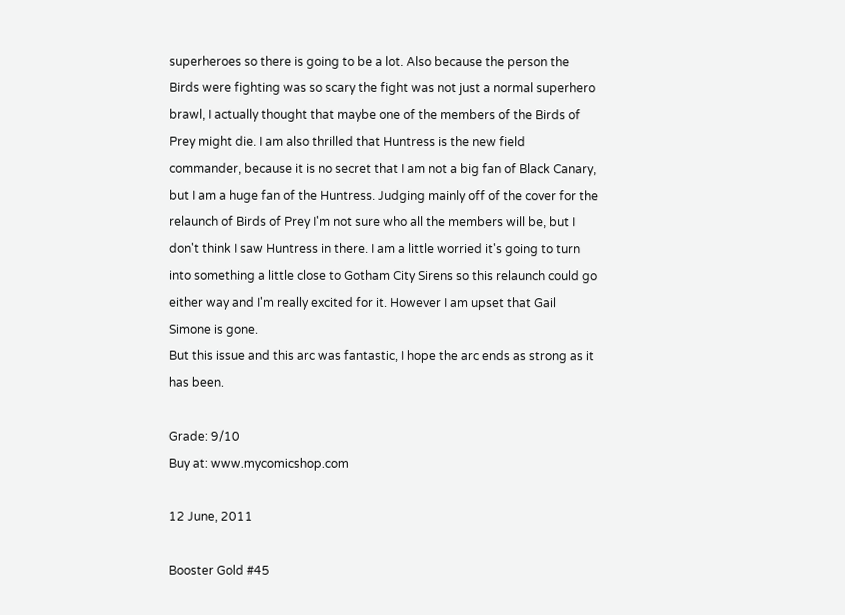superheroes so there is going to be a lot. Also because the person the Birds were fighting was so scary the fight was not just a normal superhero brawl, I actually thought that maybe one of the members of the Birds of Prey might die. I am also thrilled that Huntress is the new field commander, because it is no secret that I am not a big fan of Black Canary, but I am a huge fan of the Huntress. Judging mainly off of the cover for the relaunch of Birds of Prey I'm not sure who all the members will be, but I don't think I saw Huntress in there. I am a little worried it's going to turn into something a little close to Gotham City Sirens so this relaunch could go either way and I'm really excited for it. However I am upset that Gail Simone is gone.
But this issue and this arc was fantastic, I hope the arc ends as strong as it has been.

Grade: 9/10
Buy at: www.mycomicshop.com

12 June, 2011

Booster Gold #45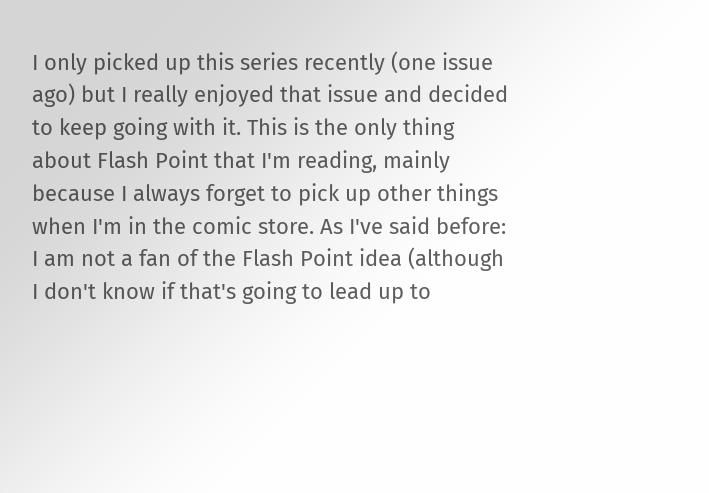I only picked up this series recently (one issue ago) but I really enjoyed that issue and decided to keep going with it. This is the only thing about Flash Point that I'm reading, mainly because I always forget to pick up other things when I'm in the comic store. As I've said before: I am not a fan of the Flash Point idea (although I don't know if that's going to lead up to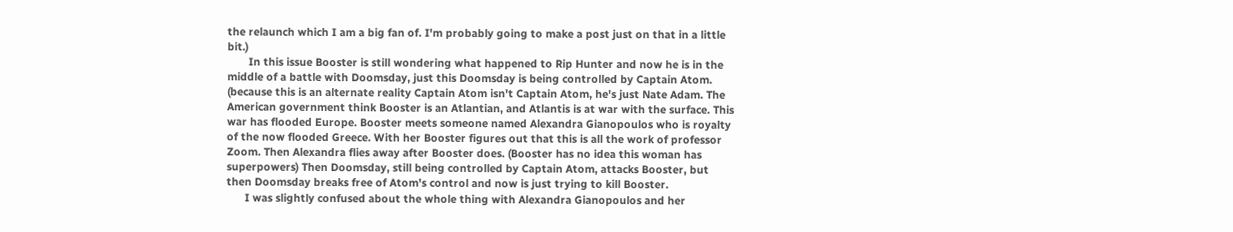the relaunch which I am a big fan of. I'm probably going to make a post just on that in a little bit.)
       In this issue Booster is still wondering what happened to Rip Hunter and now he is in the middle of a battle with Doomsday, just this Doomsday is being controlled by Captain Atom. (because this is an alternate reality Captain Atom isn't Captain Atom, he's just Nate Adam. The American government think Booster is an Atlantian, and Atlantis is at war with the surface. This war has flooded Europe. Booster meets someone named Alexandra Gianopoulos who is royalty of the now flooded Greece. With her Booster figures out that this is all the work of professor Zoom. Then Alexandra flies away after Booster does. (Booster has no idea this woman has superpowers) Then Doomsday, still being controlled by Captain Atom, attacks Booster, but then Doomsday breaks free of Atom's control and now is just trying to kill Booster.
      I was slightly confused about the whole thing with Alexandra Gianopoulos and her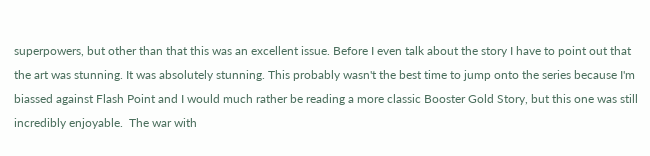superpowers, but other than that this was an excellent issue. Before I even talk about the story I have to point out that the art was stunning. It was absolutely stunning. This probably wasn't the best time to jump onto the series because I'm biassed against Flash Point and I would much rather be reading a more classic Booster Gold Story, but this one was still incredibly enjoyable.  The war with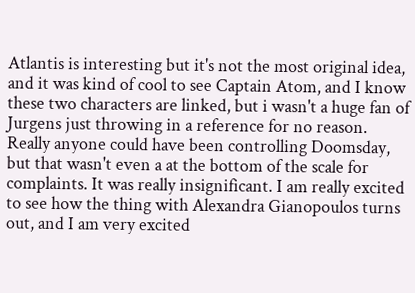Atlantis is interesting but it's not the most original idea, and it was kind of cool to see Captain Atom, and I know these two characters are linked, but i wasn't a huge fan of Jurgens just throwing in a reference for no reason. Really anyone could have been controlling Doomsday, but that wasn't even a at the bottom of the scale for complaints. It was really insignificant. I am really excited to see how the thing with Alexandra Gianopoulos turns out, and I am very excited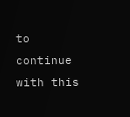to continue with this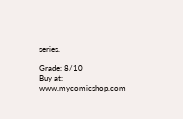series.

Grade: 8/10
Buy at: www.mycomicshop.com